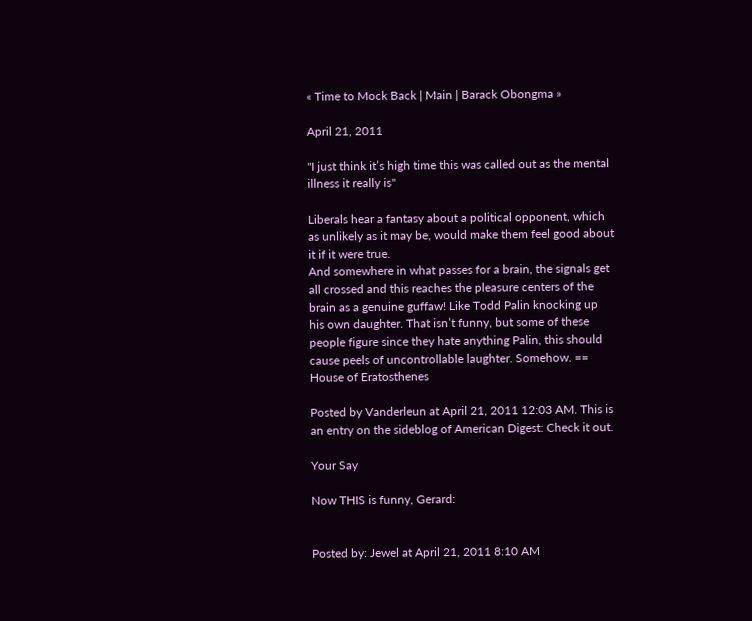« Time to Mock Back | Main | Barack Obongma »

April 21, 2011

"I just think it’s high time this was called out as the mental illness it really is"

Liberals hear a fantasy about a political opponent, which as unlikely as it may be, would make them feel good about it if it were true.
And somewhere in what passes for a brain, the signals get all crossed and this reaches the pleasure centers of the brain as a genuine guffaw! Like Todd Palin knocking up his own daughter. That isn’t funny, but some of these people figure since they hate anything Palin, this should cause peels of uncontrollable laughter. Somehow. == House of Eratosthenes

Posted by Vanderleun at April 21, 2011 12:03 AM. This is an entry on the sideblog of American Digest: Check it out.

Your Say

Now THIS is funny, Gerard:


Posted by: Jewel at April 21, 2011 8:10 AM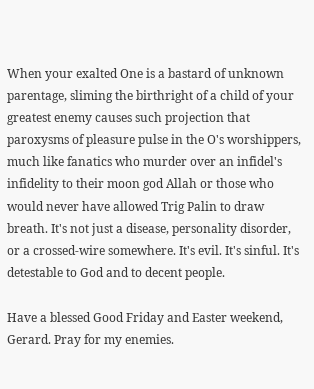When your exalted One is a bastard of unknown parentage, sliming the birthright of a child of your greatest enemy causes such projection that paroxysms of pleasure pulse in the O's worshippers, much like fanatics who murder over an infidel's infidelity to their moon god Allah or those who would never have allowed Trig Palin to draw breath. It's not just a disease, personality disorder, or a crossed-wire somewhere. It's evil. It's sinful. It's detestable to God and to decent people.

Have a blessed Good Friday and Easter weekend, Gerard. Pray for my enemies.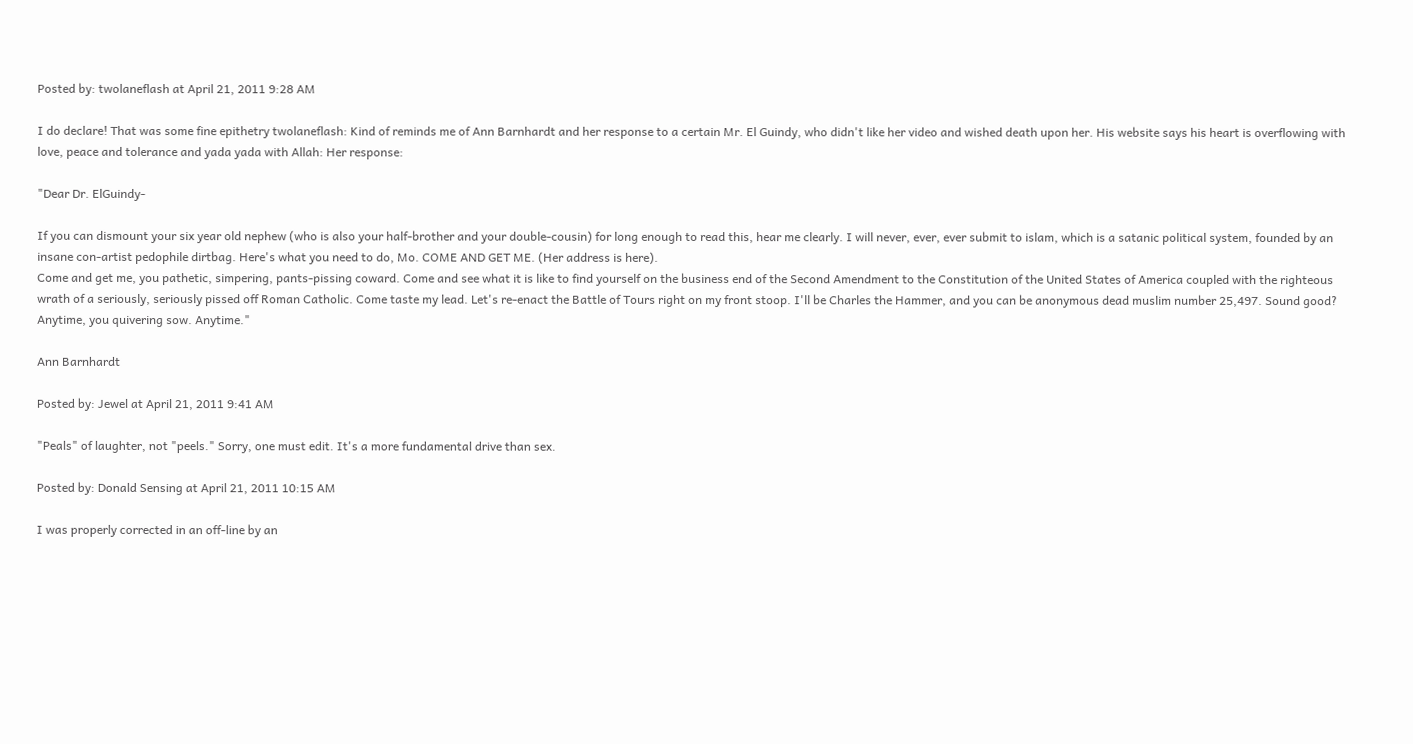Posted by: twolaneflash at April 21, 2011 9:28 AM

I do declare! That was some fine epithetry twolaneflash: Kind of reminds me of Ann Barnhardt and her response to a certain Mr. El Guindy, who didn't like her video and wished death upon her. His website says his heart is overflowing with love, peace and tolerance and yada yada with Allah: Her response:

"Dear Dr. ElGuindy-

If you can dismount your six year old nephew (who is also your half-brother and your double-cousin) for long enough to read this, hear me clearly. I will never, ever, ever submit to islam, which is a satanic political system, founded by an insane con-artist pedophile dirtbag. Here's what you need to do, Mo. COME AND GET ME. (Her address is here).
Come and get me, you pathetic, simpering, pants-pissing coward. Come and see what it is like to find yourself on the business end of the Second Amendment to the Constitution of the United States of America coupled with the righteous wrath of a seriously, seriously pissed off Roman Catholic. Come taste my lead. Let's re-enact the Battle of Tours right on my front stoop. I'll be Charles the Hammer, and you can be anonymous dead muslim number 25,497. Sound good? Anytime, you quivering sow. Anytime."

Ann Barnhardt

Posted by: Jewel at April 21, 2011 9:41 AM

"Peals" of laughter, not "peels." Sorry, one must edit. It's a more fundamental drive than sex.

Posted by: Donald Sensing at April 21, 2011 10:15 AM

I was properly corrected in an off-line by an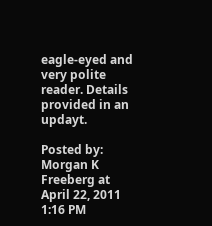eagle-eyed and very polite reader. Details provided in an updayt.

Posted by: Morgan K Freeberg at April 22, 2011 1:16 PM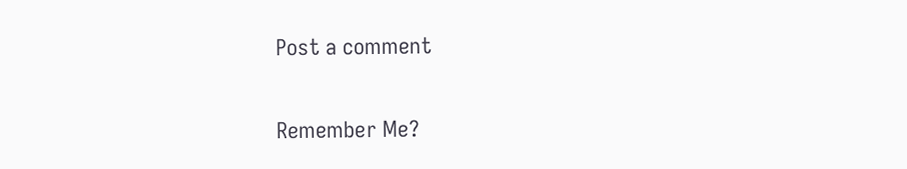Post a comment

Remember Me?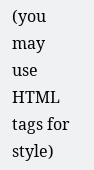(you may use HTML tags for style)